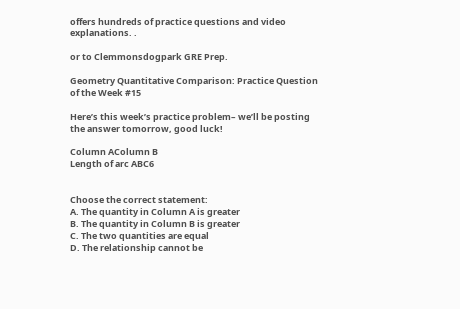offers hundreds of practice questions and video explanations. .

or to Clemmonsdogpark GRE Prep.

Geometry Quantitative Comparison: Practice Question of the Week #15

Here’s this week’s practice problem– we’ll be posting the answer tomorrow, good luck!

Column AColumn B
Length of arc ABC6


Choose the correct statement:
A. The quantity in Column A is greater
B. The quantity in Column B is greater
C. The two quantities are equal
D. The relationship cannot be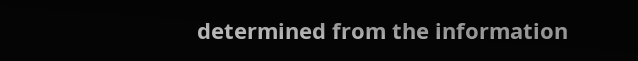determined from the information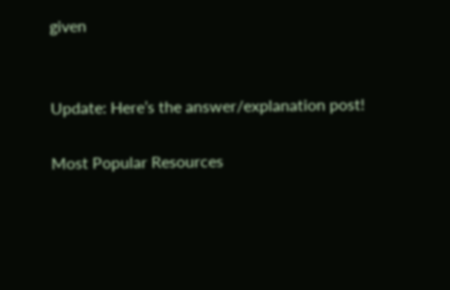given


Update: Here’s the answer/explanation post!

Most Popular Resources